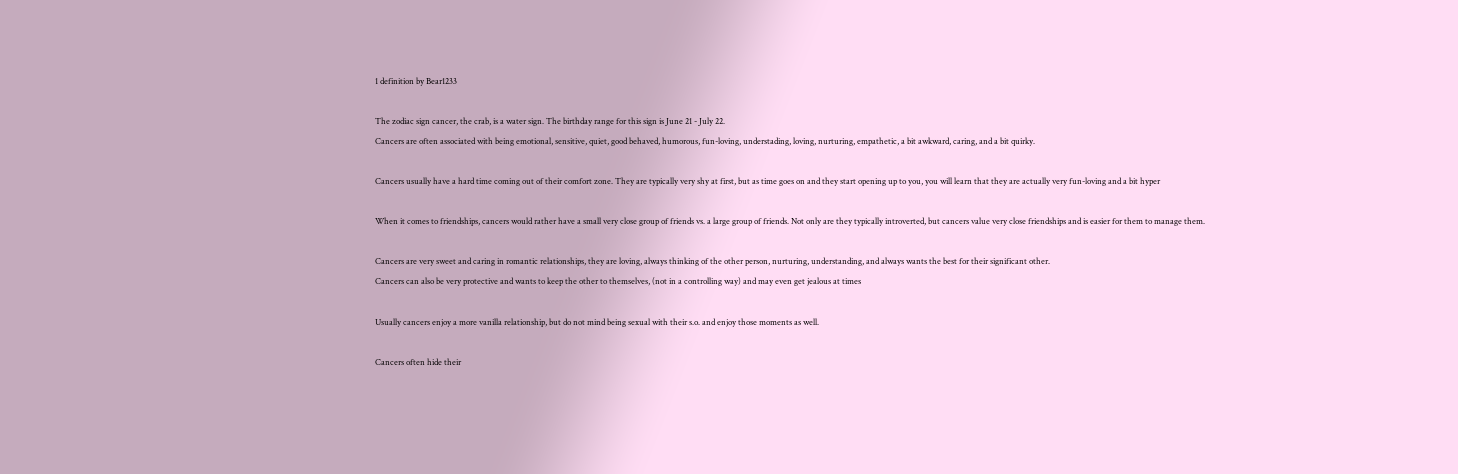1 definition by Bear1233

The zodiac sign cancer, the crab, is a water sign. The birthday range for this sign is June 21 - July 22.
Cancers are often associated with being emotional, sensitive, quiet, good behaved, humorous, fun-loving, understading, loving, nurturing, empathetic, a bit awkward, caring, and a bit quirky.

Cancers usually have a hard time coming out of their comfort zone. They are typically very shy at first, but as time goes on and they start opening up to you, you will learn that they are actually very fun-loving and a bit hyper

When it comes to friendships, cancers would rather have a small very close group of friends vs. a large group of friends. Not only are they typically introverted, but cancers value very close friendships and is easier for them to manage them.

Cancers are very sweet and caring in romantic relationships, they are loving, always thinking of the other person, nurturing, understanding, and always wants the best for their significant other.
Cancers can also be very protective and wants to keep the other to themselves, (not in a controlling way) and may even get jealous at times

Usually cancers enjoy a more vanilla relationship, but do not mind being sexual with their s.o. and enjoy those moments as well.

Cancers often hide their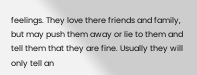feelings. They love there friends and family, but may push them away or lie to them and tell them that they are fine. Usually they will only tell an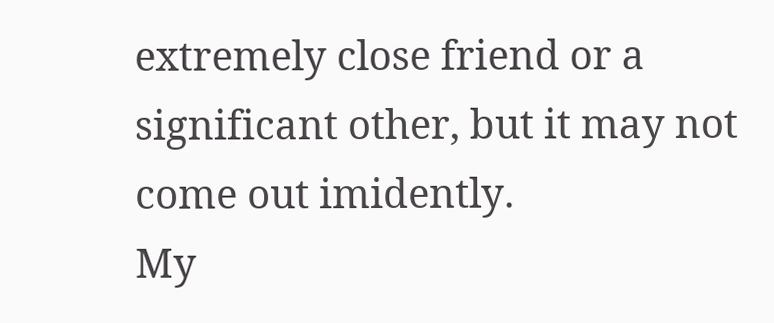extremely close friend or a significant other, but it may not come out imidently.
My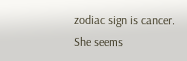zodiac sign is cancer.
She seems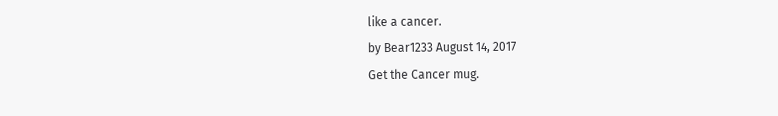like a cancer.
by Bear1233 August 14, 2017
Get the Cancer mug.